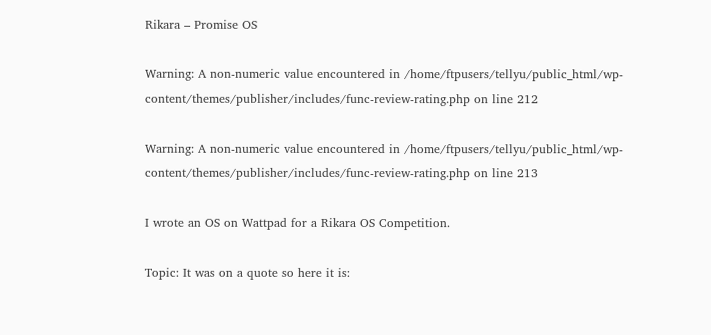Rikara – Promise OS

Warning: A non-numeric value encountered in /home/ftpusers/tellyu/public_html/wp-content/themes/publisher/includes/func-review-rating.php on line 212

Warning: A non-numeric value encountered in /home/ftpusers/tellyu/public_html/wp-content/themes/publisher/includes/func-review-rating.php on line 213

I wrote an OS on Wattpad for a Rikara OS Competition.

Topic: It was on a quote so here it is: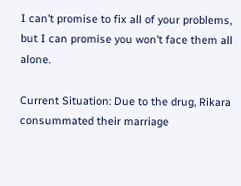I can’t promise to fix all of your problems, but I can promise you won’t face them all alone.

Current Situation: Due to the drug, Rikara consummated their marriage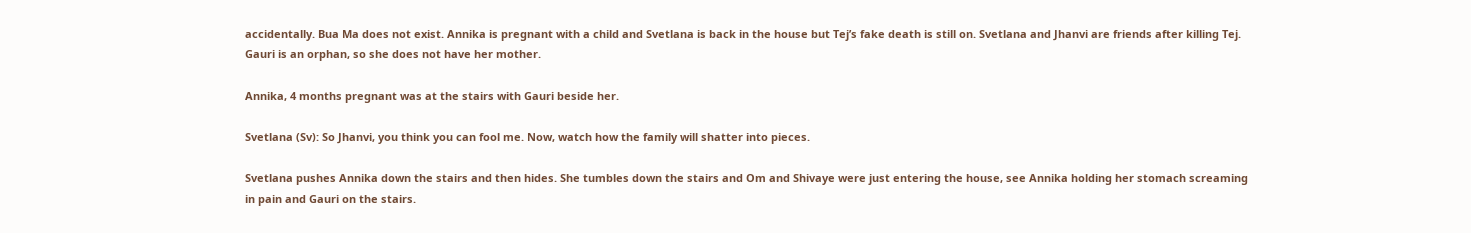accidentally. Bua Ma does not exist. Annika is pregnant with a child and Svetlana is back in the house but Tej’s fake death is still on. Svetlana and Jhanvi are friends after killing Tej. Gauri is an orphan, so she does not have her mother.

Annika, 4 months pregnant was at the stairs with Gauri beside her.

Svetlana (Sv): So Jhanvi, you think you can fool me. Now, watch how the family will shatter into pieces.

Svetlana pushes Annika down the stairs and then hides. She tumbles down the stairs and Om and Shivaye were just entering the house, see Annika holding her stomach screaming in pain and Gauri on the stairs.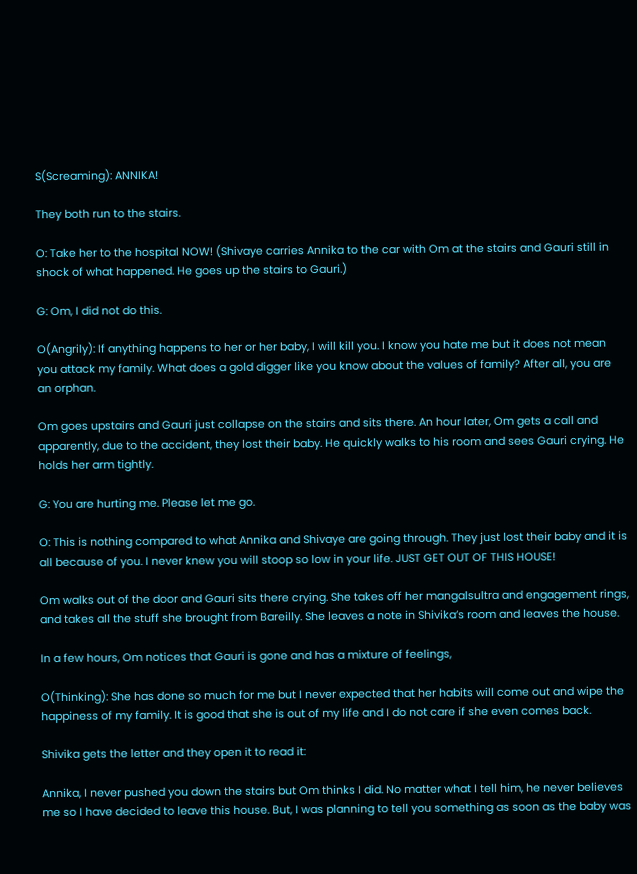S(Screaming): ANNIKA!

They both run to the stairs.

O: Take her to the hospital NOW! (Shivaye carries Annika to the car with Om at the stairs and Gauri still in shock of what happened. He goes up the stairs to Gauri.)

G: Om, I did not do this.

O(Angrily): If anything happens to her or her baby, I will kill you. I know you hate me but it does not mean you attack my family. What does a gold digger like you know about the values of family? After all, you are an orphan.

Om goes upstairs and Gauri just collapse on the stairs and sits there. An hour later, Om gets a call and apparently, due to the accident, they lost their baby. He quickly walks to his room and sees Gauri crying. He holds her arm tightly.

G: You are hurting me. Please let me go.

O: This is nothing compared to what Annika and Shivaye are going through. They just lost their baby and it is all because of you. I never knew you will stoop so low in your life. JUST GET OUT OF THIS HOUSE!

Om walks out of the door and Gauri sits there crying. She takes off her mangalsultra and engagement rings, and takes all the stuff she brought from Bareilly. She leaves a note in Shivika’s room and leaves the house.

In a few hours, Om notices that Gauri is gone and has a mixture of feelings,

O(Thinking): She has done so much for me but I never expected that her habits will come out and wipe the happiness of my family. It is good that she is out of my life and I do not care if she even comes back.

Shivika gets the letter and they open it to read it:

Annika, I never pushed you down the stairs but Om thinks I did. No matter what I tell him, he never believes me so I have decided to leave this house. But, I was planning to tell you something as soon as the baby was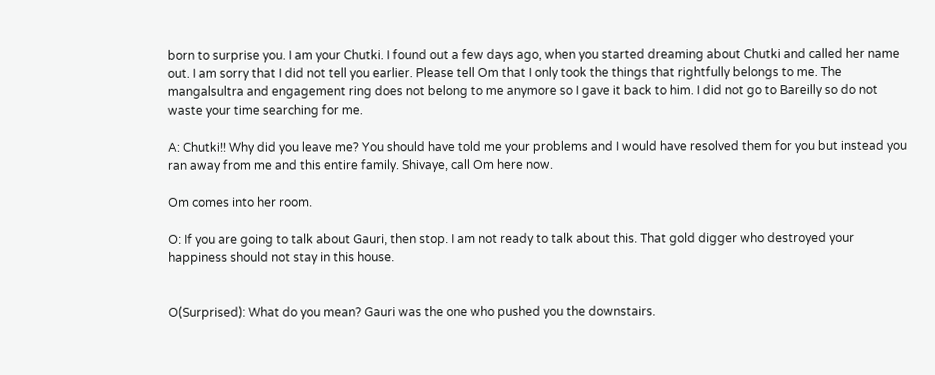born to surprise you. I am your Chutki. I found out a few days ago, when you started dreaming about Chutki and called her name out. I am sorry that I did not tell you earlier. Please tell Om that I only took the things that rightfully belongs to me. The mangalsultra and engagement ring does not belong to me anymore so I gave it back to him. I did not go to Bareilly so do not waste your time searching for me.

A: Chutki!! Why did you leave me? You should have told me your problems and I would have resolved them for you but instead you ran away from me and this entire family. Shivaye, call Om here now.

Om comes into her room.

O: If you are going to talk about Gauri, then stop. I am not ready to talk about this. That gold digger who destroyed your happiness should not stay in this house.


O(Surprised): What do you mean? Gauri was the one who pushed you the downstairs.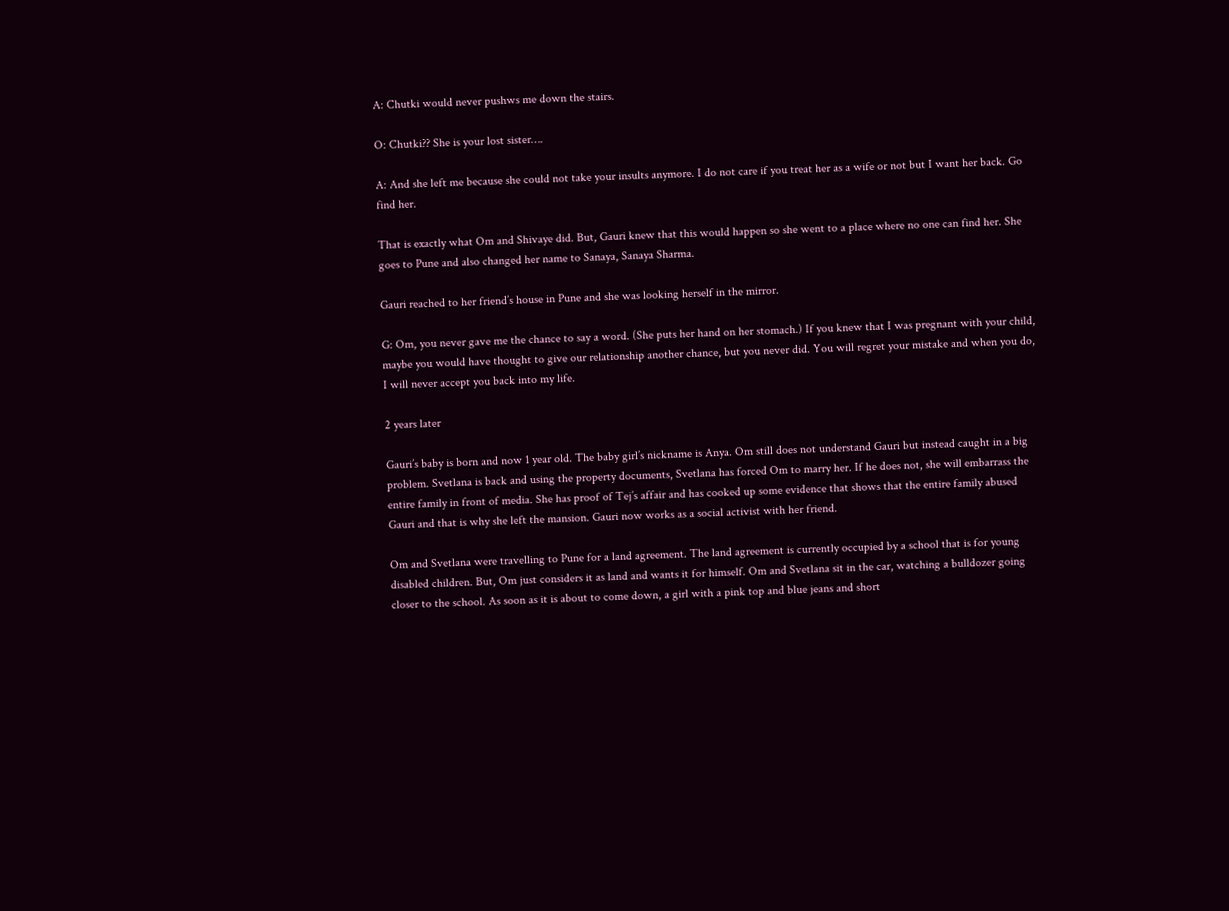A: Chutki would never pushws me down the stairs.

O: Chutki?? She is your lost sister….

A: And she left me because she could not take your insults anymore. I do not care if you treat her as a wife or not but I want her back. Go find her.

That is exactly what Om and Shivaye did. But, Gauri knew that this would happen so she went to a place where no one can find her. She goes to Pune and also changed her name to Sanaya, Sanaya Sharma.

Gauri reached to her friend’s house in Pune and she was looking herself in the mirror.

G: Om, you never gave me the chance to say a word. (She puts her hand on her stomach.) If you knew that I was pregnant with your child, maybe you would have thought to give our relationship another chance, but you never did. You will regret your mistake and when you do, I will never accept you back into my life.

2 years later

Gauri’s baby is born and now 1 year old. The baby girl’s nickname is Anya. Om still does not understand Gauri but instead caught in a big problem. Svetlana is back and using the property documents, Svetlana has forced Om to marry her. If he does not, she will embarrass the entire family in front of media. She has proof of Tej’s affair and has cooked up some evidence that shows that the entire family abused Gauri and that is why she left the mansion. Gauri now works as a social activist with her friend.

Om and Svetlana were travelling to Pune for a land agreement. The land agreement is currently occupied by a school that is for young disabled children. But, Om just considers it as land and wants it for himself. Om and Svetlana sit in the car, watching a bulldozer going closer to the school. As soon as it is about to come down, a girl with a pink top and blue jeans and short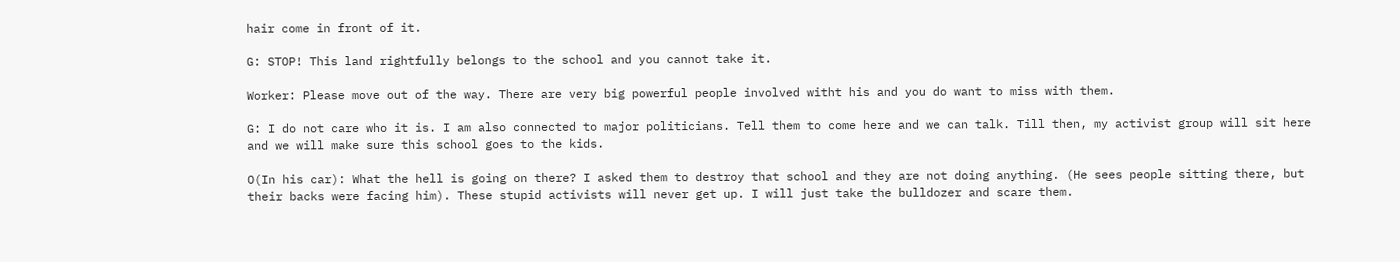hair come in front of it.

G: STOP! This land rightfully belongs to the school and you cannot take it.

Worker: Please move out of the way. There are very big powerful people involved witht his and you do want to miss with them.

G: I do not care who it is. I am also connected to major politicians. Tell them to come here and we can talk. Till then, my activist group will sit here and we will make sure this school goes to the kids.

O(In his car): What the hell is going on there? I asked them to destroy that school and they are not doing anything. (He sees people sitting there, but their backs were facing him). These stupid activists will never get up. I will just take the bulldozer and scare them.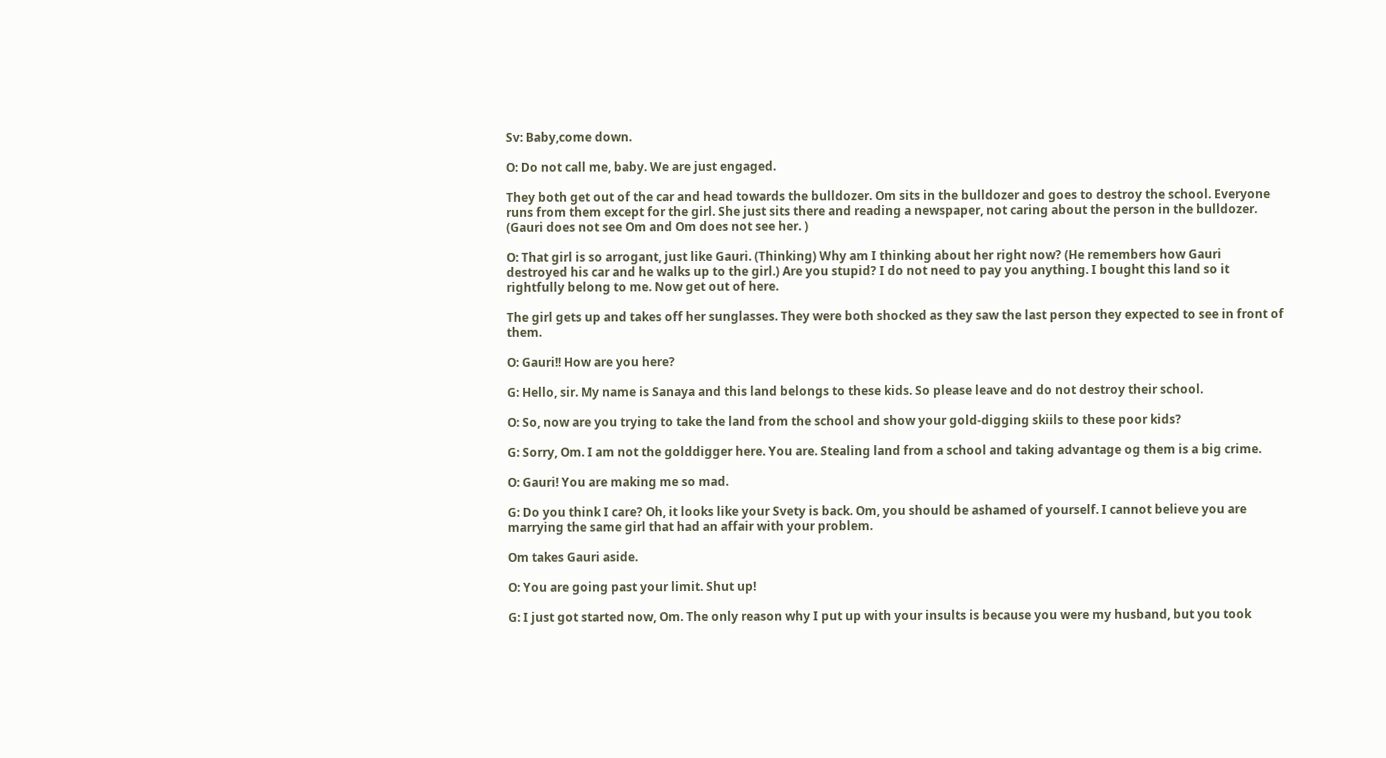Sv: Baby,come down.

O: Do not call me, baby. We are just engaged.

They both get out of the car and head towards the bulldozer. Om sits in the bulldozer and goes to destroy the school. Everyone runs from them except for the girl. She just sits there and reading a newspaper, not caring about the person in the bulldozer. (Gauri does not see Om and Om does not see her. )

O: That girl is so arrogant, just like Gauri. (Thinking) Why am I thinking about her right now? (He remembers how Gauri destroyed his car and he walks up to the girl.) Are you stupid? I do not need to pay you anything. I bought this land so it rightfully belong to me. Now get out of here.

The girl gets up and takes off her sunglasses. They were both shocked as they saw the last person they expected to see in front of them.

O: Gauri!! How are you here?

G: Hello, sir. My name is Sanaya and this land belongs to these kids. So please leave and do not destroy their school.

O: So, now are you trying to take the land from the school and show your gold-digging skiils to these poor kids?

G: Sorry, Om. I am not the golddigger here. You are. Stealing land from a school and taking advantage og them is a big crime.

O: Gauri! You are making me so mad.

G: Do you think I care? Oh, it looks like your Svety is back. Om, you should be ashamed of yourself. I cannot believe you are marrying the same girl that had an affair with your problem.

Om takes Gauri aside.

O: You are going past your limit. Shut up!

G: I just got started now, Om. The only reason why I put up with your insults is because you were my husband, but you took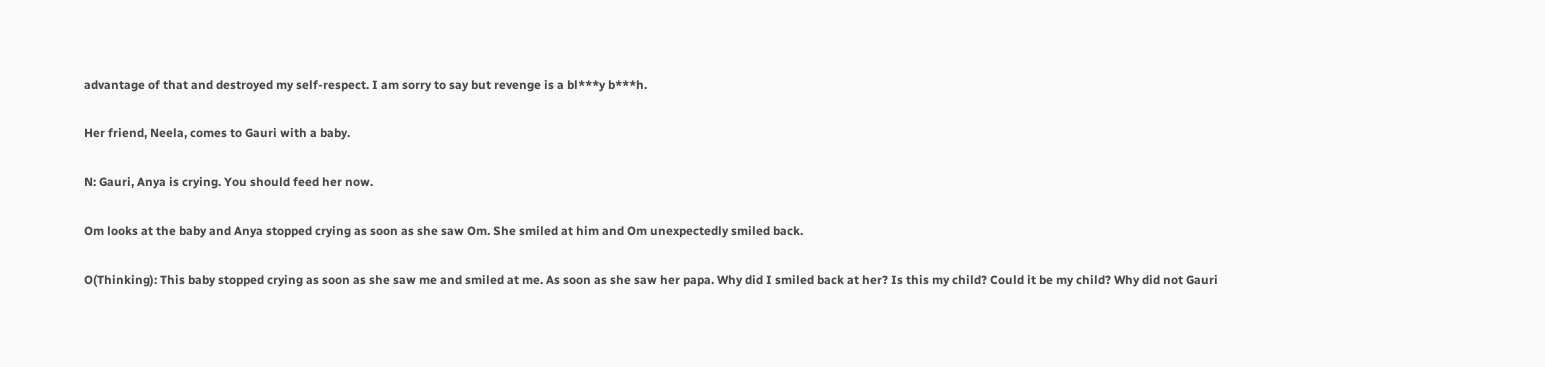advantage of that and destroyed my self-respect. I am sorry to say but revenge is a bl***y b***h.

Her friend, Neela, comes to Gauri with a baby.

N: Gauri, Anya is crying. You should feed her now.

Om looks at the baby and Anya stopped crying as soon as she saw Om. She smiled at him and Om unexpectedly smiled back.

O(Thinking): This baby stopped crying as soon as she saw me and smiled at me. As soon as she saw her papa. Why did I smiled back at her? Is this my child? Could it be my child? Why did not Gauri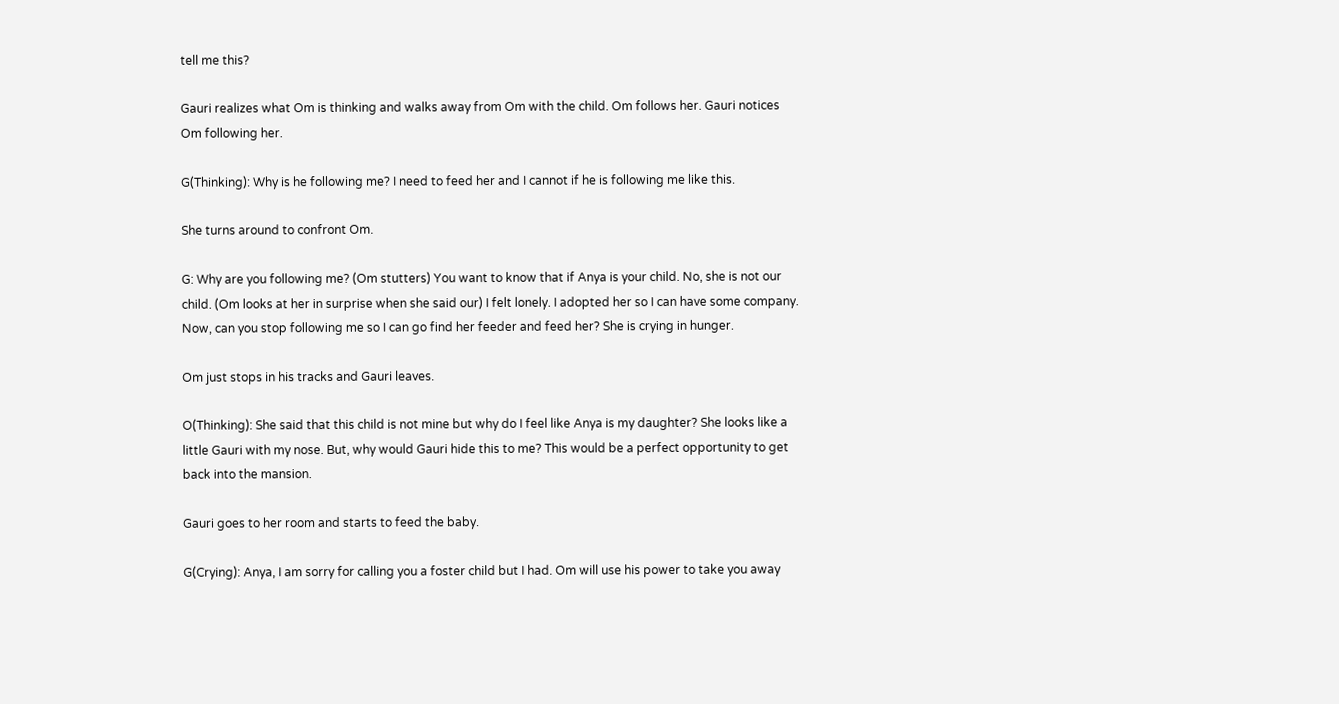tell me this?

Gauri realizes what Om is thinking and walks away from Om with the child. Om follows her. Gauri notices Om following her.

G(Thinking): Why is he following me? I need to feed her and I cannot if he is following me like this.

She turns around to confront Om.

G: Why are you following me? (Om stutters) You want to know that if Anya is your child. No, she is not our child. (Om looks at her in surprise when she said our) I felt lonely. I adopted her so I can have some company. Now, can you stop following me so I can go find her feeder and feed her? She is crying in hunger.

Om just stops in his tracks and Gauri leaves.

O(Thinking): She said that this child is not mine but why do I feel like Anya is my daughter? She looks like a little Gauri with my nose. But, why would Gauri hide this to me? This would be a perfect opportunity to get back into the mansion.

Gauri goes to her room and starts to feed the baby.

G(Crying): Anya, I am sorry for calling you a foster child but I had. Om will use his power to take you away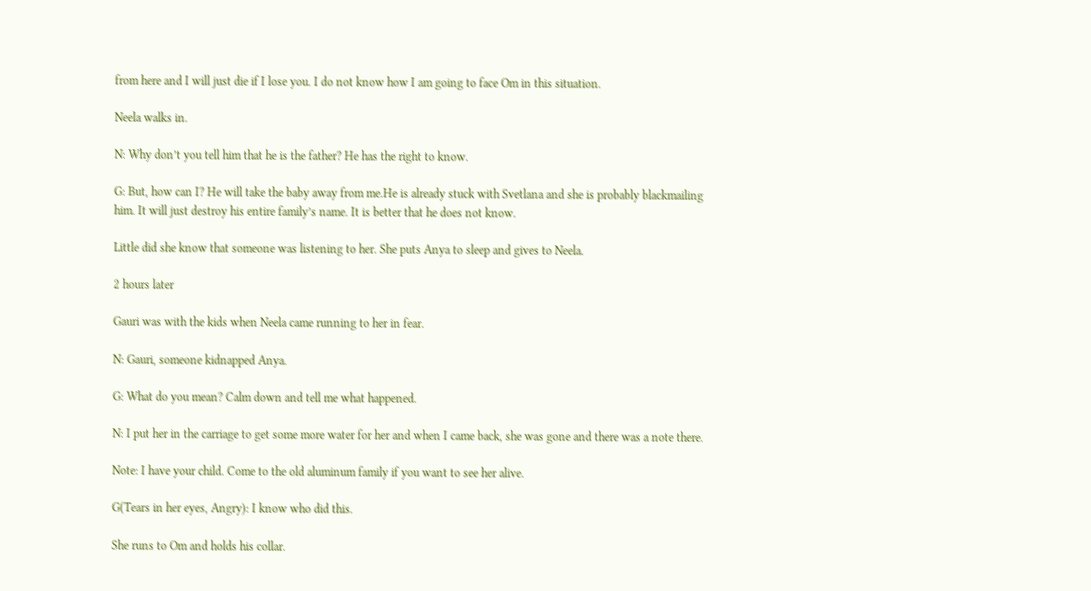from here and I will just die if I lose you. I do not know how I am going to face Om in this situation.

Neela walks in.

N: Why don’t you tell him that he is the father? He has the right to know.

G: But, how can I? He will take the baby away from me.He is already stuck with Svetlana and she is probably blackmailing him. It will just destroy his entire family’s name. It is better that he does not know.

Little did she know that someone was listening to her. She puts Anya to sleep and gives to Neela.

2 hours later

Gauri was with the kids when Neela came running to her in fear.

N: Gauri, someone kidnapped Anya.

G: What do you mean? Calm down and tell me what happened.

N: I put her in the carriage to get some more water for her and when I came back, she was gone and there was a note there.

Note: I have your child. Come to the old aluminum family if you want to see her alive.

G(Tears in her eyes, Angry): I know who did this.

She runs to Om and holds his collar.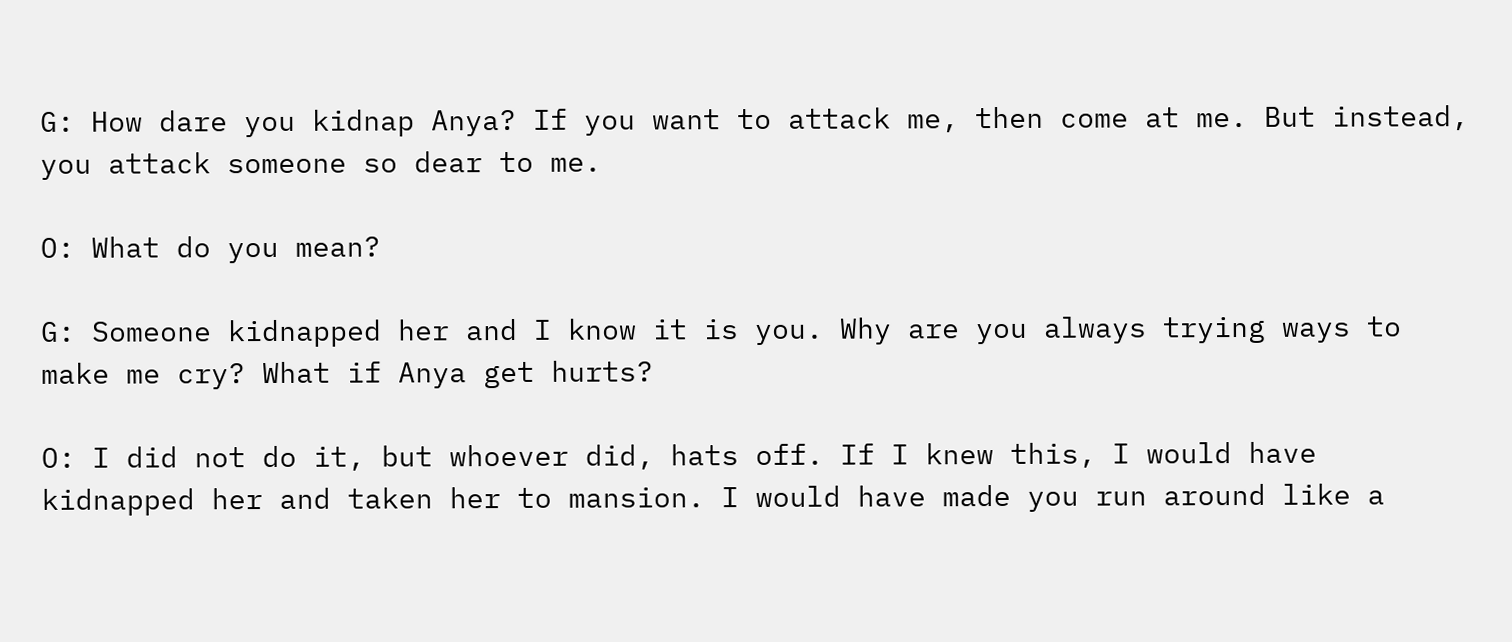G: How dare you kidnap Anya? If you want to attack me, then come at me. But instead, you attack someone so dear to me.

O: What do you mean?

G: Someone kidnapped her and I know it is you. Why are you always trying ways to make me cry? What if Anya get hurts?

O: I did not do it, but whoever did, hats off. If I knew this, I would have kidnapped her and taken her to mansion. I would have made you run around like a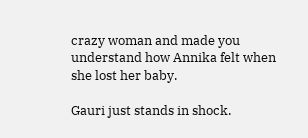crazy woman and made you understand how Annika felt when she lost her baby.

Gauri just stands in shock.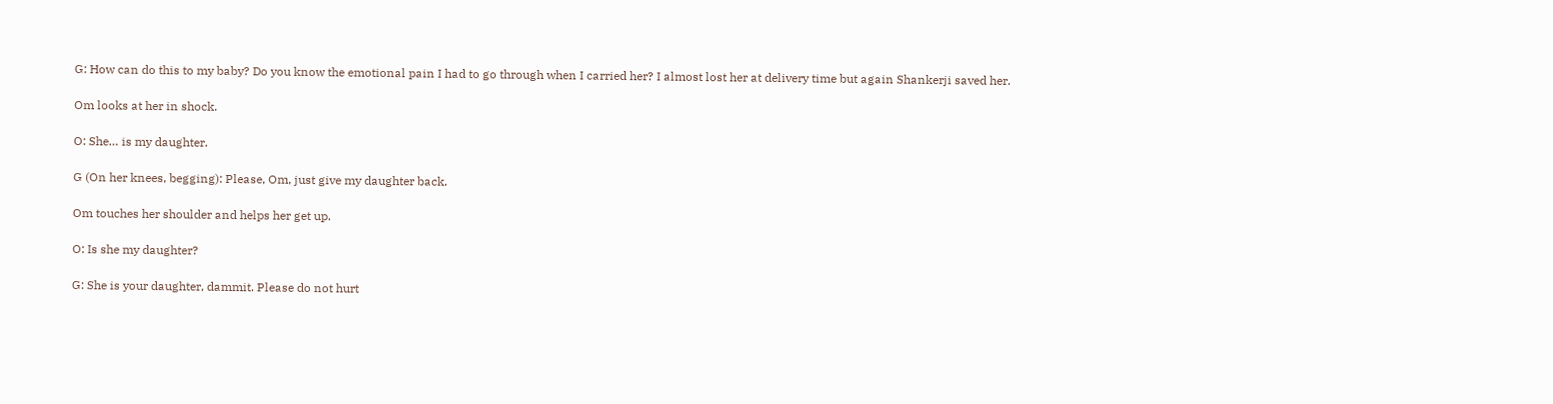G: How can do this to my baby? Do you know the emotional pain I had to go through when I carried her? I almost lost her at delivery time but again Shankerji saved her.

Om looks at her in shock.

O: She… is my daughter.

G (On her knees, begging): Please, Om, just give my daughter back.

Om touches her shoulder and helps her get up.

O: Is she my daughter?

G: She is your daughter, dammit. Please do not hurt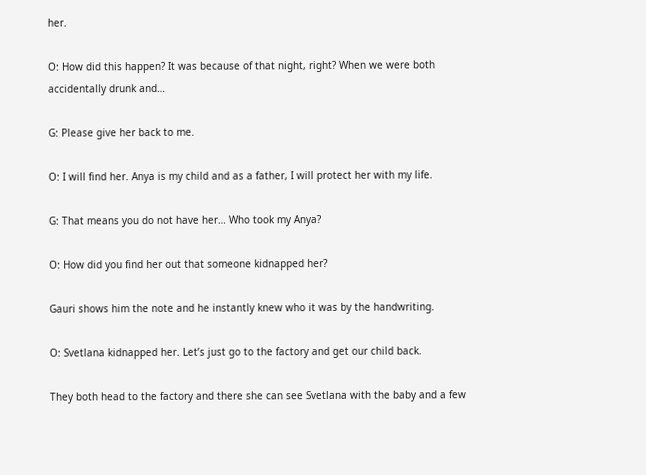her.

O: How did this happen? It was because of that night, right? When we were both accidentally drunk and…

G: Please give her back to me.

O: I will find her. Anya is my child and as a father, I will protect her with my life.

G: That means you do not have her… Who took my Anya?

O: How did you find her out that someone kidnapped her?

Gauri shows him the note and he instantly knew who it was by the handwriting.

O: Svetlana kidnapped her. Let’s just go to the factory and get our child back.

They both head to the factory and there she can see Svetlana with the baby and a few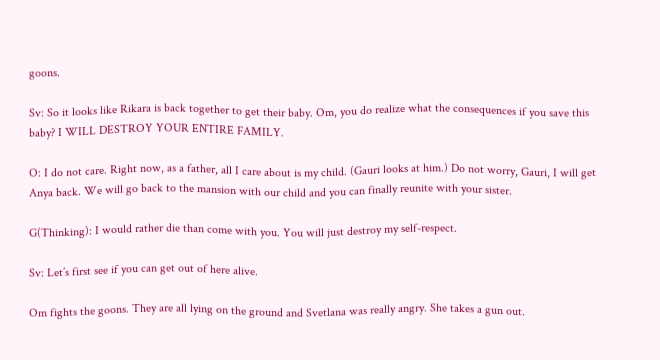goons.

Sv: So it looks like Rikara is back together to get their baby. Om, you do realize what the consequences if you save this baby? I WILL DESTROY YOUR ENTIRE FAMILY.

O: I do not care. Right now, as a father, all I care about is my child. (Gauri looks at him.) Do not worry, Gauri, I will get Anya back. We will go back to the mansion with our child and you can finally reunite with your sister.

G(Thinking): I would rather die than come with you. You will just destroy my self-respect.

Sv: Let’s first see if you can get out of here alive.

Om fights the goons. They are all lying on the ground and Svetlana was really angry. She takes a gun out.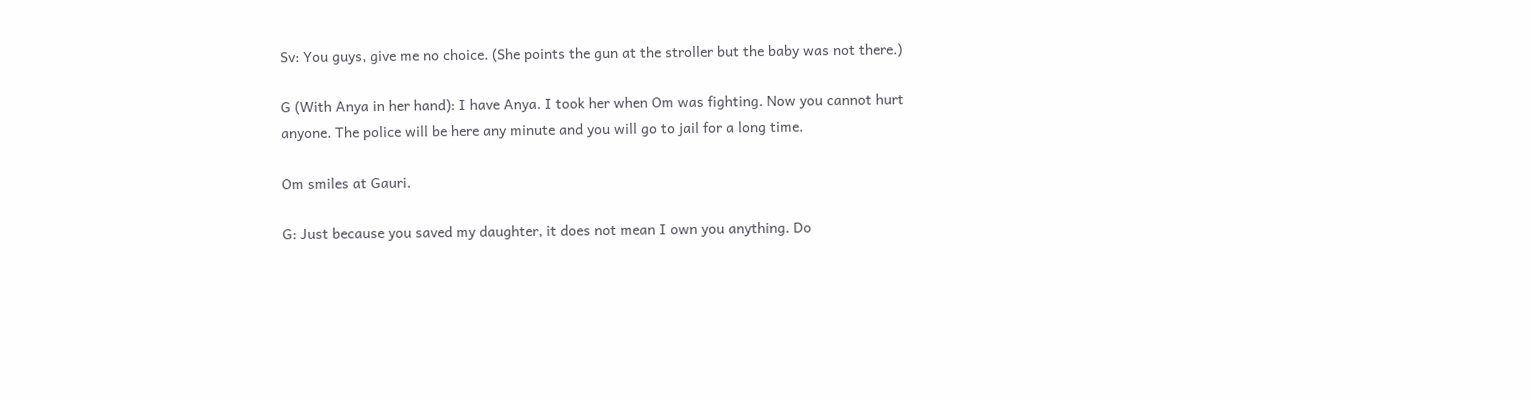Sv: You guys, give me no choice. (She points the gun at the stroller but the baby was not there.)

G (With Anya in her hand): I have Anya. I took her when Om was fighting. Now you cannot hurt anyone. The police will be here any minute and you will go to jail for a long time.

Om smiles at Gauri.

G: Just because you saved my daughter, it does not mean I own you anything. Do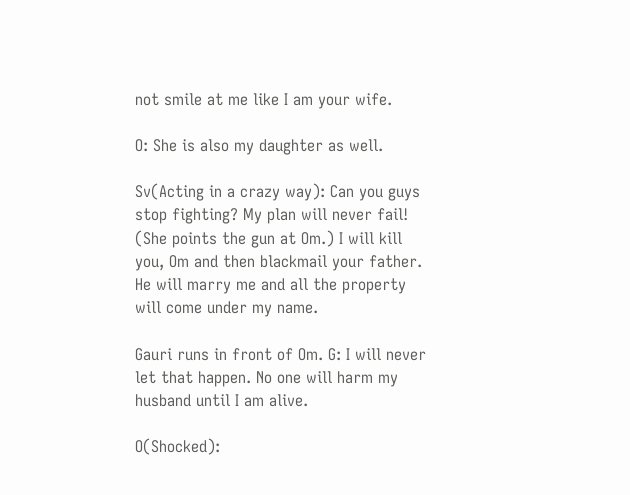not smile at me like I am your wife.

O: She is also my daughter as well.

Sv(Acting in a crazy way): Can you guys stop fighting? My plan will never fail! (She points the gun at Om.) I will kill you, Om and then blackmail your father. He will marry me and all the property will come under my name.

Gauri runs in front of Om. G: I will never let that happen. No one will harm my husband until I am alive.

O(Shocked):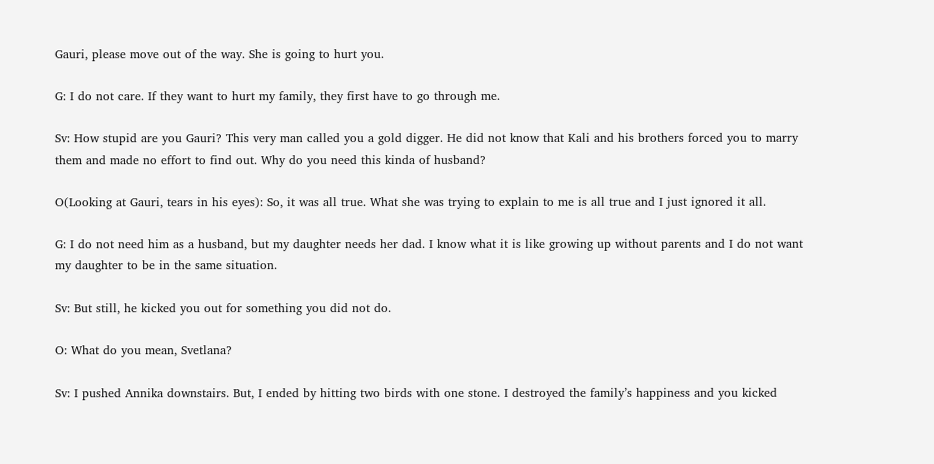Gauri, please move out of the way. She is going to hurt you.

G: I do not care. If they want to hurt my family, they first have to go through me.

Sv: How stupid are you Gauri? This very man called you a gold digger. He did not know that Kali and his brothers forced you to marry them and made no effort to find out. Why do you need this kinda of husband?

O(Looking at Gauri, tears in his eyes): So, it was all true. What she was trying to explain to me is all true and I just ignored it all.

G: I do not need him as a husband, but my daughter needs her dad. I know what it is like growing up without parents and I do not want my daughter to be in the same situation.

Sv: But still, he kicked you out for something you did not do.

O: What do you mean, Svetlana?

Sv: I pushed Annika downstairs. But, I ended by hitting two birds with one stone. I destroyed the family’s happiness and you kicked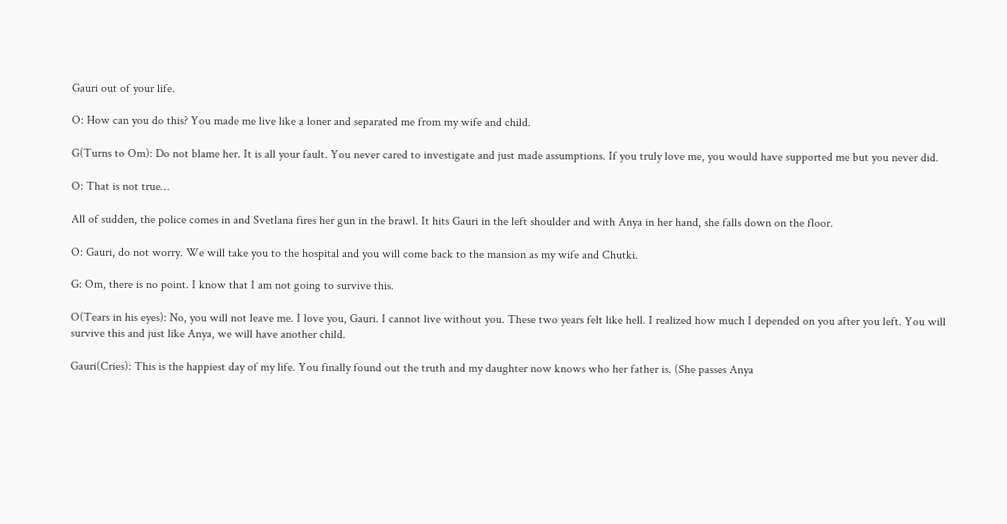Gauri out of your life.

O: How can you do this? You made me live like a loner and separated me from my wife and child.

G(Turns to Om): Do not blame her. It is all your fault. You never cared to investigate and just made assumptions. If you truly love me, you would have supported me but you never did.

O: That is not true…

All of sudden, the police comes in and Svetlana fires her gun in the brawl. It hits Gauri in the left shoulder and with Anya in her hand, she falls down on the floor.

O: Gauri, do not worry. We will take you to the hospital and you will come back to the mansion as my wife and Chutki.

G: Om, there is no point. I know that I am not going to survive this.

O(Tears in his eyes): No, you will not leave me. I love you, Gauri. I cannot live without you. These two years felt like hell. I realized how much I depended on you after you left. You will survive this and just like Anya, we will have another child.

Gauri(Cries): This is the happiest day of my life. You finally found out the truth and my daughter now knows who her father is. (She passes Anya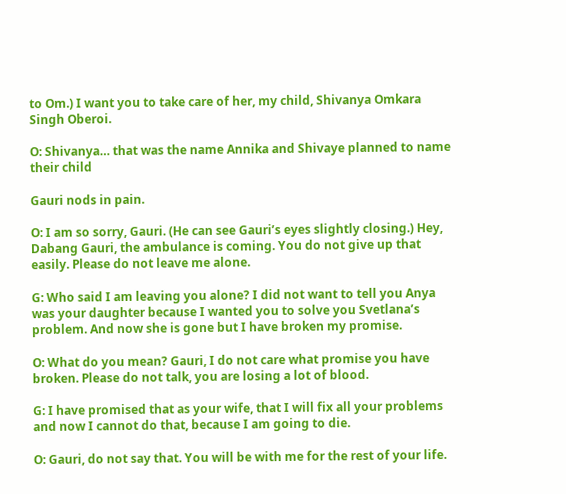to Om.) I want you to take care of her, my child, Shivanya Omkara Singh Oberoi.

O: Shivanya… that was the name Annika and Shivaye planned to name their child

Gauri nods in pain.

O: I am so sorry, Gauri. (He can see Gauri’s eyes slightly closing.) Hey, Dabang Gauri, the ambulance is coming. You do not give up that easily. Please do not leave me alone.

G: Who said I am leaving you alone? I did not want to tell you Anya was your daughter because I wanted you to solve you Svetlana’s problem. And now she is gone but I have broken my promise.

O: What do you mean? Gauri, I do not care what promise you have broken. Please do not talk, you are losing a lot of blood.

G: I have promised that as your wife, that I will fix all your problems and now I cannot do that, because I am going to die.

O: Gauri, do not say that. You will be with me for the rest of your life.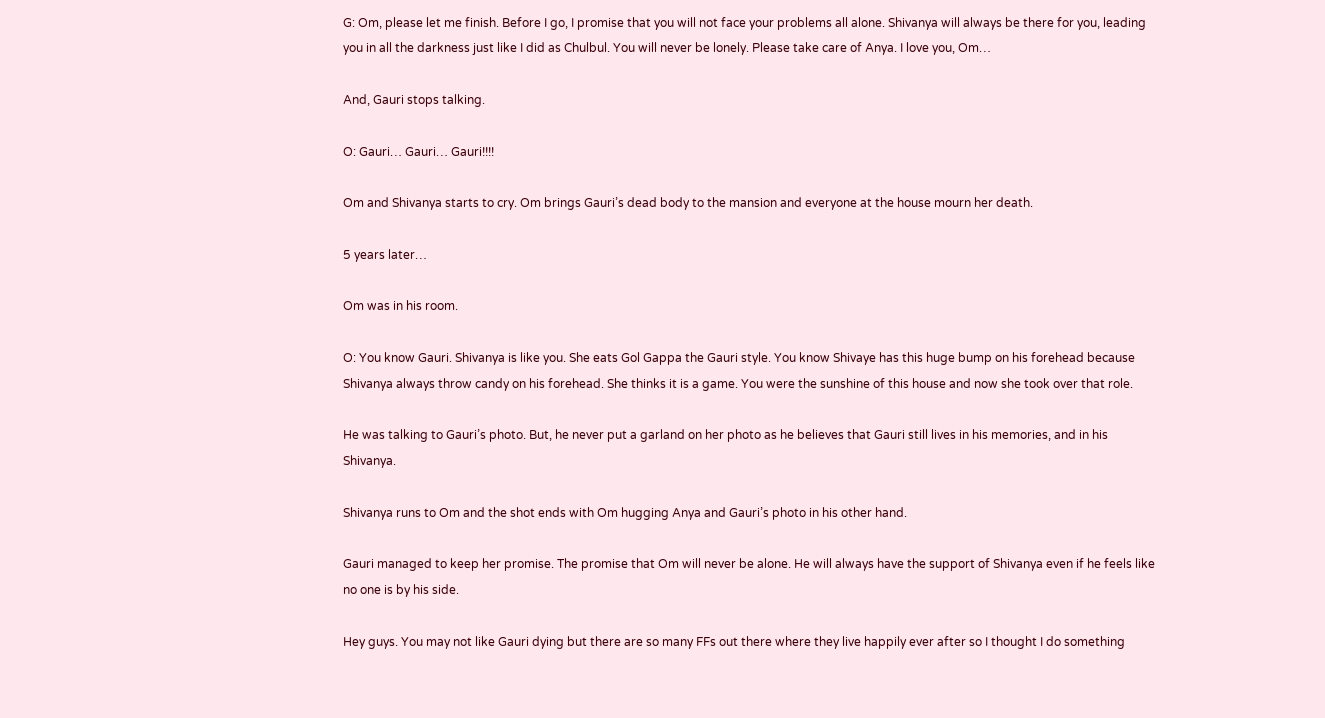G: Om, please let me finish. Before I go, I promise that you will not face your problems all alone. Shivanya will always be there for you, leading you in all the darkness just like I did as Chulbul. You will never be lonely. Please take care of Anya. I love you, Om…

And, Gauri stops talking.

O: Gauri… Gauri… Gauri!!!!

Om and Shivanya starts to cry. Om brings Gauri’s dead body to the mansion and everyone at the house mourn her death.

5 years later…

Om was in his room.

O: You know Gauri. Shivanya is like you. She eats Gol Gappa the Gauri style. You know Shivaye has this huge bump on his forehead because Shivanya always throw candy on his forehead. She thinks it is a game. You were the sunshine of this house and now she took over that role.

He was talking to Gauri’s photo. But, he never put a garland on her photo as he believes that Gauri still lives in his memories, and in his Shivanya.

Shivanya runs to Om and the shot ends with Om hugging Anya and Gauri’s photo in his other hand.

Gauri managed to keep her promise. The promise that Om will never be alone. He will always have the support of Shivanya even if he feels like no one is by his side.

Hey guys. You may not like Gauri dying but there are so many FFs out there where they live happily ever after so I thought I do something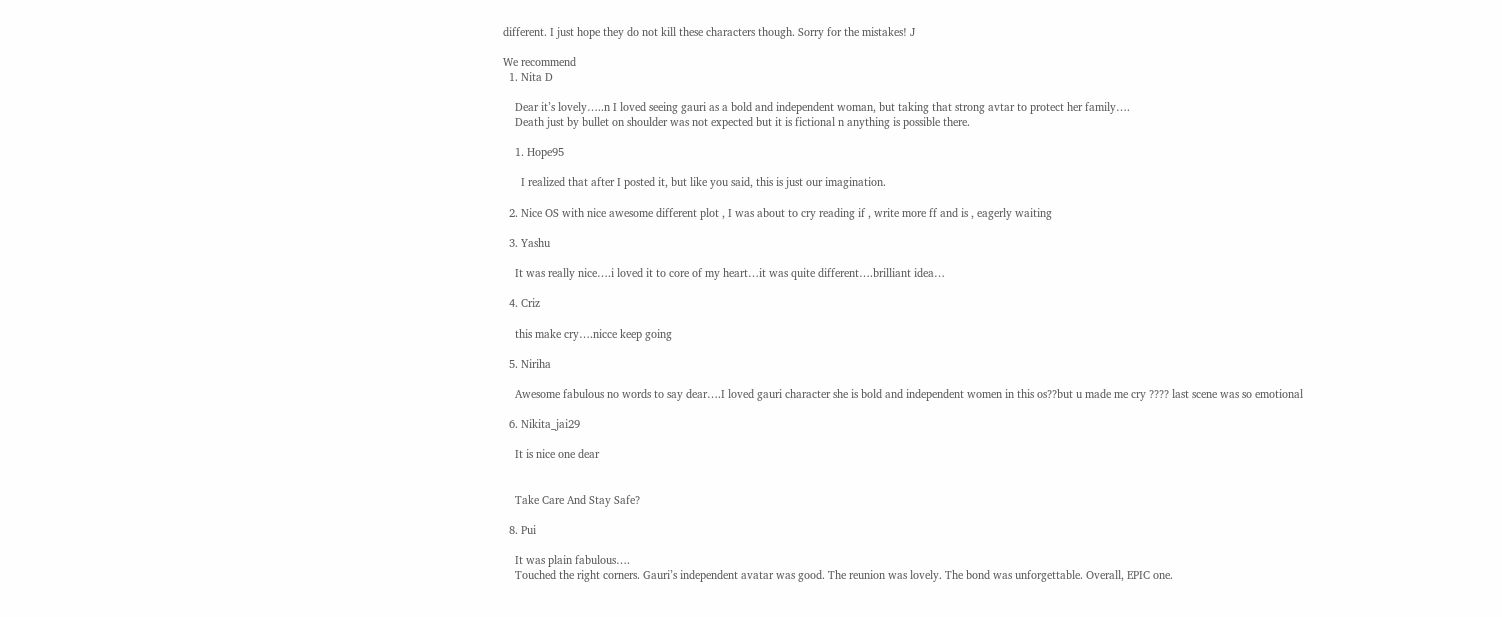different. I just hope they do not kill these characters though. Sorry for the mistakes! J

We recommend
  1. Nita D

    Dear it’s lovely…..n I loved seeing gauri as a bold and independent woman, but taking that strong avtar to protect her family….
    Death just by bullet on shoulder was not expected but it is fictional n anything is possible there.

    1. Hope95

      I realized that after I posted it, but like you said, this is just our imagination.

  2. Nice OS with nice awesome different plot , I was about to cry reading if , write more ff and is , eagerly waiting

  3. Yashu

    It was really nice….i loved it to core of my heart…it was quite different….brilliant idea…

  4. Criz

    this make cry….nicce keep going

  5. Niriha

    Awesome fabulous no words to say dear….I loved gauri character she is bold and independent women in this os??but u made me cry ???? last scene was so emotional

  6. Nikita_jai29

    It is nice one dear


    Take Care And Stay Safe?

  8. Pui

    It was plain fabulous….
    Touched the right corners. Gauri’s independent avatar was good. The reunion was lovely. The bond was unforgettable. Overall, EPIC one.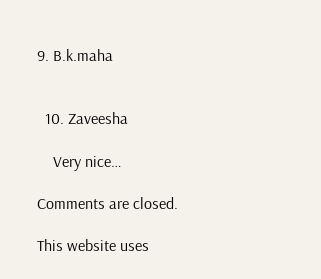9. B.k.maha


  10. Zaveesha

    Very nice…

Comments are closed.

This website uses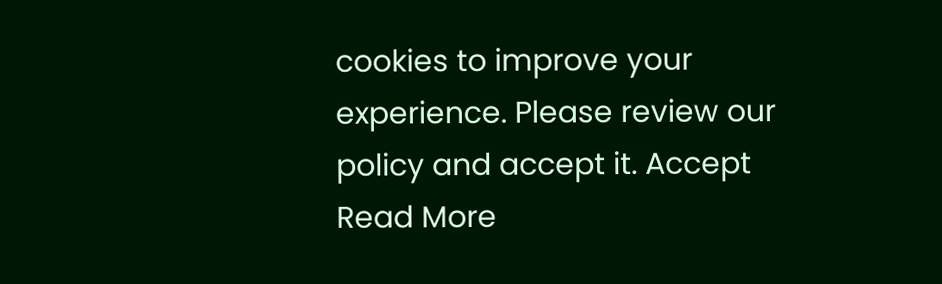cookies to improve your experience. Please review our policy and accept it. Accept Read More